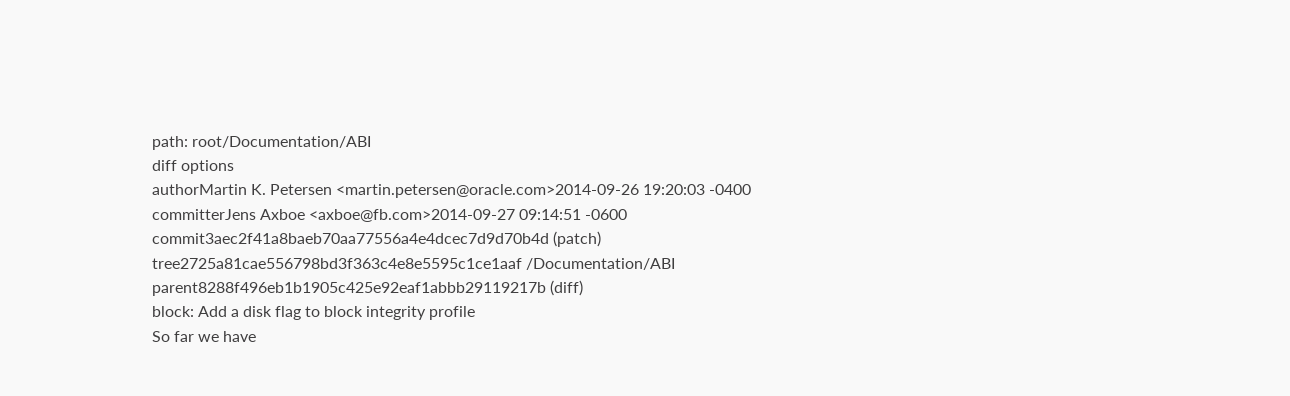path: root/Documentation/ABI
diff options
authorMartin K. Petersen <martin.petersen@oracle.com>2014-09-26 19:20:03 -0400
committerJens Axboe <axboe@fb.com>2014-09-27 09:14:51 -0600
commit3aec2f41a8baeb70aa77556a4e4dcec7d9d70b4d (patch)
tree2725a81cae556798bd3f363c4e8e5595c1ce1aaf /Documentation/ABI
parent8288f496eb1b1905c425e92eaf1abbb29119217b (diff)
block: Add a disk flag to block integrity profile
So far we have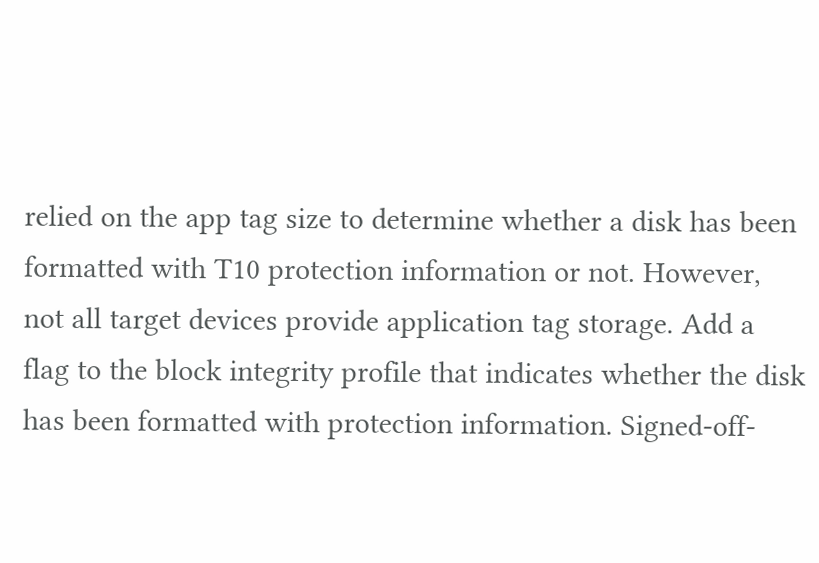relied on the app tag size to determine whether a disk has been formatted with T10 protection information or not. However, not all target devices provide application tag storage. Add a flag to the block integrity profile that indicates whether the disk has been formatted with protection information. Signed-off-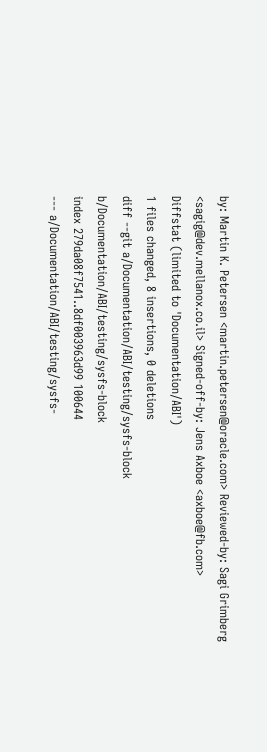by: Martin K. Petersen <martin.petersen@oracle.com> Reviewed-by: Sagi Grimberg <sagig@dev.mellanox.co.il> Signed-off-by: Jens Axboe <axboe@fb.com>
Diffstat (limited to 'Documentation/ABI')
1 files changed, 8 insertions, 0 deletions
diff --git a/Documentation/ABI/testing/sysfs-block b/Documentation/ABI/testing/sysfs-block
index 279da08f7541..8df003963d99 100644
--- a/Documentation/ABI/testing/sysfs-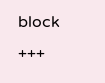block
+++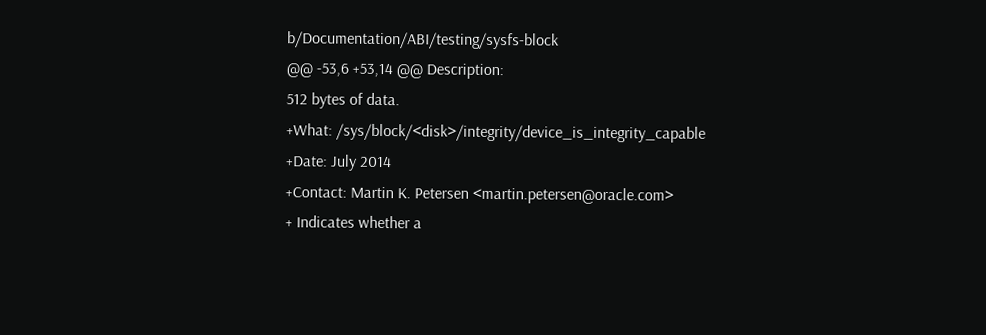b/Documentation/ABI/testing/sysfs-block
@@ -53,6 +53,14 @@ Description:
512 bytes of data.
+What: /sys/block/<disk>/integrity/device_is_integrity_capable
+Date: July 2014
+Contact: Martin K. Petersen <martin.petersen@oracle.com>
+ Indicates whether a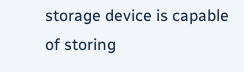storage device is capable of storing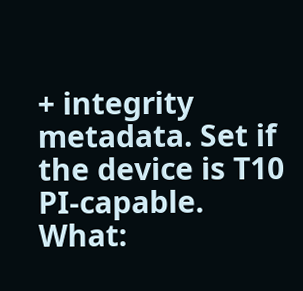+ integrity metadata. Set if the device is T10 PI-capable.
What: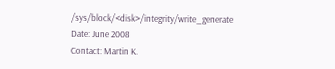/sys/block/<disk>/integrity/write_generate
Date: June 2008
Contact: Martin K.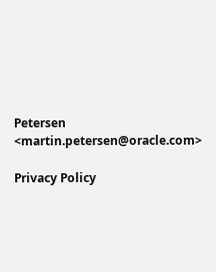Petersen <martin.petersen@oracle.com>

Privacy Policy